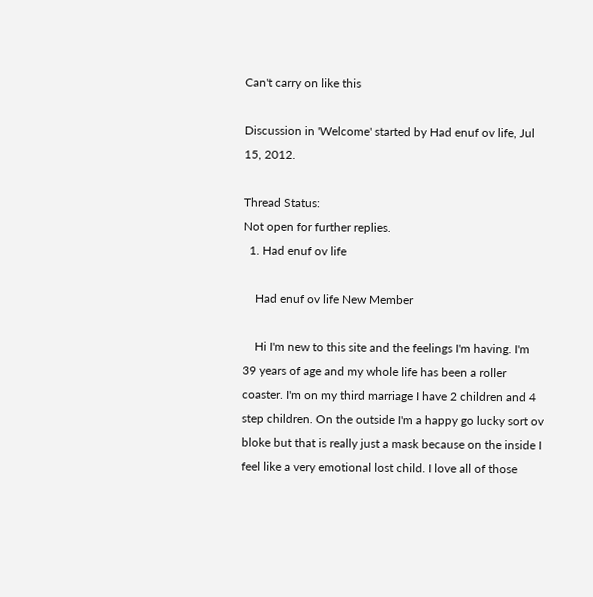Can't carry on like this

Discussion in 'Welcome' started by Had enuf ov life, Jul 15, 2012.

Thread Status:
Not open for further replies.
  1. Had enuf ov life

    Had enuf ov life New Member

    Hi I'm new to this site and the feelings I'm having. I'm 39 years of age and my whole life has been a roller coaster. I'm on my third marriage I have 2 children and 4 step children. On the outside I'm a happy go lucky sort ov bloke but that is really just a mask because on the inside I feel like a very emotional lost child. I love all of those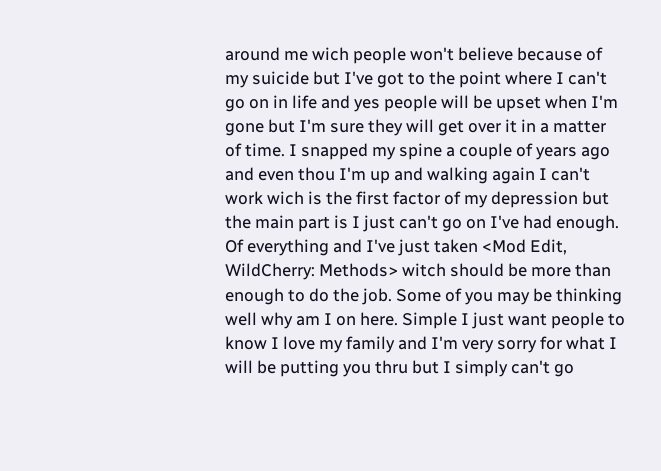around me wich people won't believe because of my suicide but I've got to the point where I can't go on in life and yes people will be upset when I'm gone but I'm sure they will get over it in a matter of time. I snapped my spine a couple of years ago and even thou I'm up and walking again I can't work wich is the first factor of my depression but the main part is I just can't go on I've had enough. Of everything and I've just taken <Mod Edit, WildCherry: Methods> witch should be more than enough to do the job. Some of you may be thinking well why am I on here. Simple I just want people to know I love my family and I'm very sorry for what I will be putting you thru but I simply can't go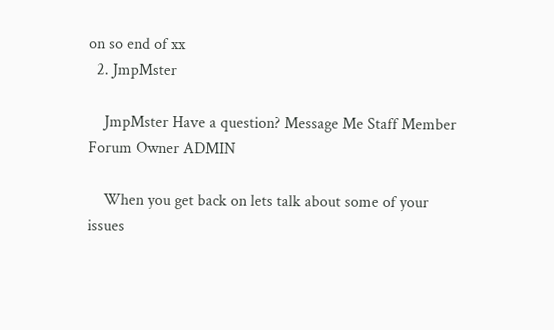on so end of xx
  2. JmpMster

    JmpMster Have a question? Message Me Staff Member Forum Owner ADMIN

    When you get back on lets talk about some of your issues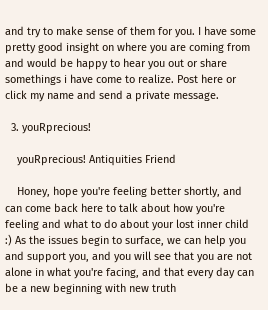and try to make sense of them for you. I have some pretty good insight on where you are coming from and would be happy to hear you out or share somethings i have come to realize. Post here or click my name and send a private message.

  3. youRprecious!

    youRprecious! Antiquities Friend

    Honey, hope you're feeling better shortly, and can come back here to talk about how you're feeling and what to do about your lost inner child :) As the issues begin to surface, we can help you and support you, and you will see that you are not alone in what you're facing, and that every day can be a new beginning with new truth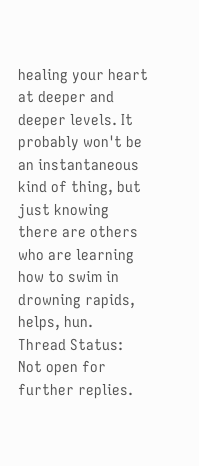healing your heart at deeper and deeper levels. It probably won't be an instantaneous kind of thing, but just knowing there are others who are learning how to swim in drowning rapids, helps, hun.
Thread Status:
Not open for further replies.